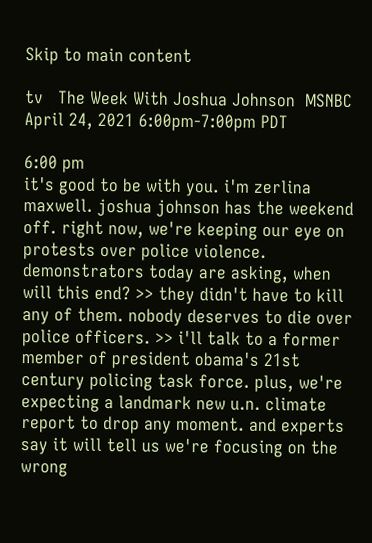Skip to main content

tv   The Week With Joshua Johnson  MSNBC  April 24, 2021 6:00pm-7:00pm PDT

6:00 pm
it's good to be with you. i'm zerlina maxwell. joshua johnson has the weekend off. right now, we're keeping our eye on protests over police violence. demonstrators today are asking, when will this end? >> they didn't have to kill any of them. nobody deserves to die over police officers. >> i'll talk to a former member of president obama's 21st century policing task force. plus, we're expecting a landmark new u.n. climate report to drop any moment. and experts say it will tell us we're focusing on the wrong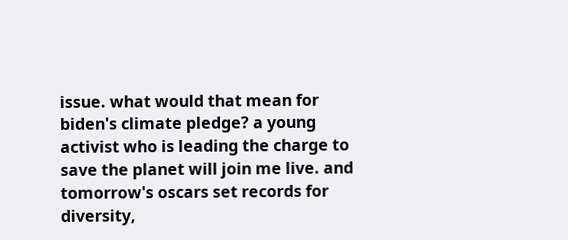issue. what would that mean for biden's climate pledge? a young activist who is leading the charge to save the planet will join me live. and tomorrow's oscars set records for diversity,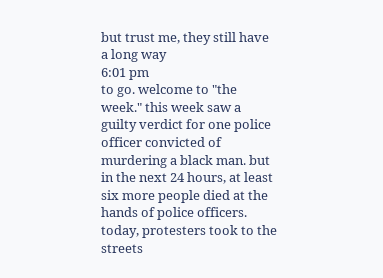but trust me, they still have a long way
6:01 pm
to go. welcome to "the week." this week saw a guilty verdict for one police officer convicted of murdering a black man. but in the next 24 hours, at least six more people died at the hands of police officers. today, protesters took to the streets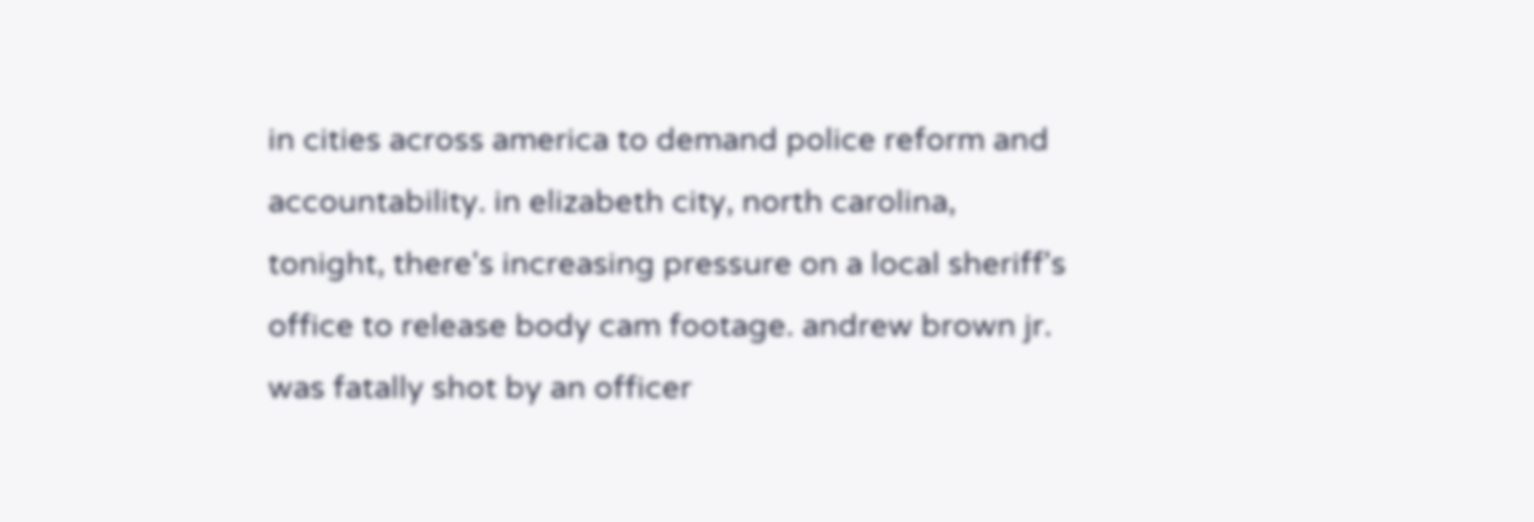in cities across america to demand police reform and accountability. in elizabeth city, north carolina, tonight, there's increasing pressure on a local sheriff's office to release body cam footage. andrew brown jr. was fatally shot by an officer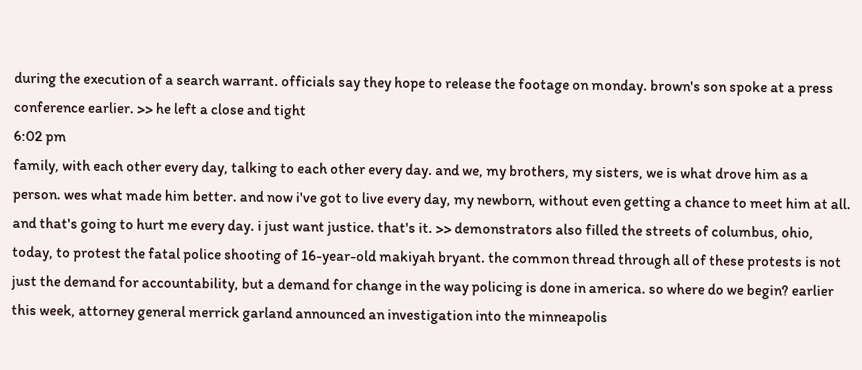during the execution of a search warrant. officials say they hope to release the footage on monday. brown's son spoke at a press conference earlier. >> he left a close and tight
6:02 pm
family, with each other every day, talking to each other every day. and we, my brothers, my sisters, we is what drove him as a person. wes what made him better. and now i've got to live every day, my newborn, without even getting a chance to meet him at all. and that's going to hurt me every day. i just want justice. that's it. >> demonstrators also filled the streets of columbus, ohio, today, to protest the fatal police shooting of 16-year-old makiyah bryant. the common thread through all of these protests is not just the demand for accountability, but a demand for change in the way policing is done in america. so where do we begin? earlier this week, attorney general merrick garland announced an investigation into the minneapolis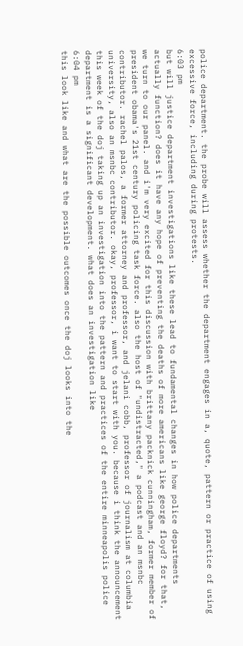police department. the probe will assess whether the department engages in a, quote, pattern or practice of using excessive force, including during protests.
6:03 pm
but will justice department investigations like these lead to fundamental changes in how police departments actually function? does it have any hope of preventing the deaths of more americans like george floyd? for that, we turn to our panel. and i'm very excited for this discussion with brittany packnick cunningham, former member of president obama's 21st century policing task force. also the host of "undistracted," a podcast and an msnbc contributor. rachel palos, a former attorney and professor, and jelani cobb, professor of journalism at columbia university, also an msnbc contributor. okay, professor, i want to start with you. because i think the announcement this week of the doj taking up an investigation into the pattern and practices of the entire minneapolis police department is a significant development. what does an investigation like
6:04 pm
this look like and what are the possible outcomes once the doj looks into the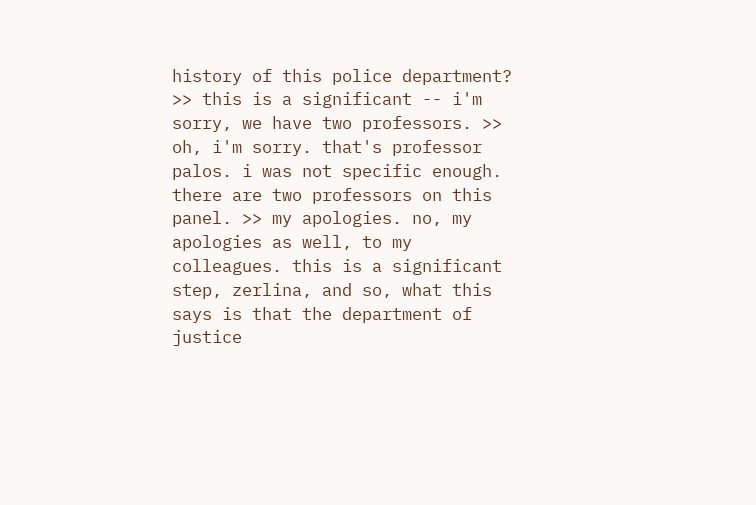history of this police department? >> this is a significant -- i'm sorry, we have two professors. >> oh, i'm sorry. that's professor palos. i was not specific enough. there are two professors on this panel. >> my apologies. no, my apologies as well, to my colleagues. this is a significant step, zerlina, and so, what this says is that the department of justice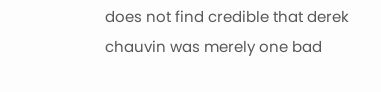does not find credible that derek chauvin was merely one bad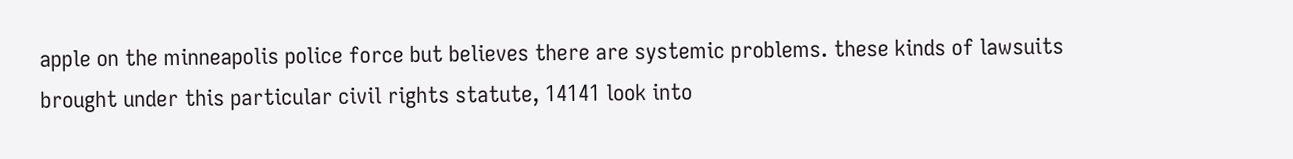apple on the minneapolis police force but believes there are systemic problems. these kinds of lawsuits brought under this particular civil rights statute, 14141 look into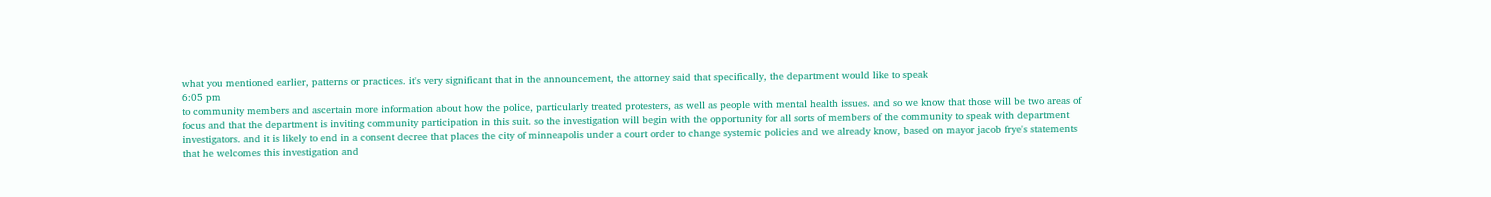what you mentioned earlier, patterns or practices. it's very significant that in the announcement, the attorney said that specifically, the department would like to speak
6:05 pm
to community members and ascertain more information about how the police, particularly treated protesters, as well as people with mental health issues. and so we know that those will be two areas of focus and that the department is inviting community participation in this suit. so the investigation will begin with the opportunity for all sorts of members of the community to speak with department investigators. and it is likely to end in a consent decree that places the city of minneapolis under a court order to change systemic policies and we already know, based on mayor jacob frye's statements that he welcomes this investigation and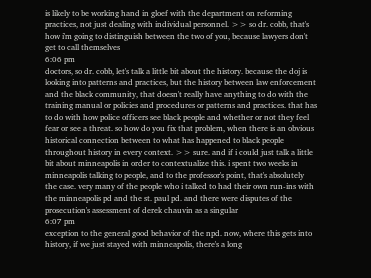is likely to be working hand in gloef with the department on reforming practices, not just dealing with individual personnel. >> so dr. cobb, that's how i'm going to distinguish between the two of you, because lawyers don't get to call themselves
6:06 pm
doctors, so dr. cobb, let's talk a little bit about the history. because the doj is looking into patterns and practices, but the history between law enforcement and the black community, that doesn't really have anything to do with the training manual or policies and procedures or patterns and practices. that has to do with how police officers see black people and whether or not they feel fear or see a threat. so how do you fix that problem, when there is an obvious historical connection between to what has happened to black people throughout history in every context. >> sure. and if i could just talk a little bit about minneapolis in order to contextualize this. i spent two weeks in minneapolis talking to people, and to the professor's point, that's absolutely the case. very many of the people who i talked to had their own run-ins with the minneapolis pd and the st. paul pd. and there were disputes of the prosecution's assessment of derek chauvin as a singular
6:07 pm
exception to the general good behavior of the npd. now, where this gets into history, if we just stayed with minneapolis, there's a long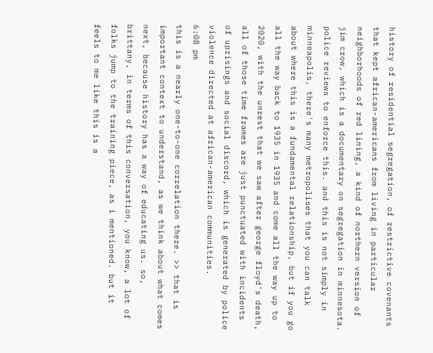history of residential segregation, of restrictive covenants that kept african-americans from living in particular neighborhoods of red lining, a kind of northern version of jim crow, which is a documentary on segregation in minnesota. police reviews to enforce this. and this is not simply in minneapolis, there's many metropolises that you can talk about where this is a fundamental relationship, but if you go all the way back to 1935 in 1935 and come all the way up to 2020, with the unrest that we saw after george floyd's death, all of those time frames are just punctuated with incidents of uprisings and social discord, which is generated by police violence directed at african-american communities.
6:08 pm
this is a nearly one-to-one correlation there. >> that is important context to understand, as we think about what comes next, because history has a way of educating us. so, brittany, in terms of this conversation, you know, a lot of folks jump to the training piece, as i mentioned. but it feels to me like this is a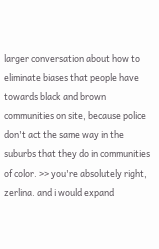larger conversation about how to eliminate biases that people have towards black and brown communities on site, because police don't act the same way in the suburbs that they do in communities of color. >> you're absolutely right, zerlina. and i would expand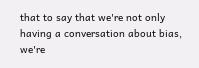that to say that we're not only having a conversation about bias, we're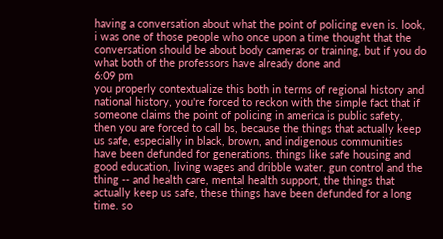having a conversation about what the point of policing even is. look, i was one of those people who once upon a time thought that the conversation should be about body cameras or training, but if you do what both of the professors have already done and
6:09 pm
you properly contextualize this both in terms of regional history and national history, you're forced to reckon with the simple fact that if someone claims the point of policing in america is public safety, then you are forced to call bs, because the things that actually keep us safe, especially in black, brown, and indigenous communities have been defunded for generations. things like safe housing and good education, living wages and dribble water. gun control and the thing -- and health care, mental health support, the things that actually keep us safe, these things have been defunded for a long time. so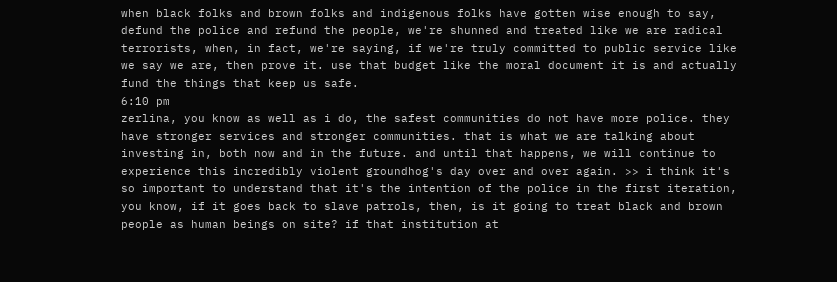when black folks and brown folks and indigenous folks have gotten wise enough to say, defund the police and refund the people, we're shunned and treated like we are radical terrorists, when, in fact, we're saying, if we're truly committed to public service like we say we are, then prove it. use that budget like the moral document it is and actually fund the things that keep us safe.
6:10 pm
zerlina, you know as well as i do, the safest communities do not have more police. they have stronger services and stronger communities. that is what we are talking about investing in, both now and in the future. and until that happens, we will continue to experience this incredibly violent groundhog's day over and over again. >> i think it's so important to understand that it's the intention of the police in the first iteration, you know, if it goes back to slave patrols, then, is it going to treat black and brown people as human beings on site? if that institution at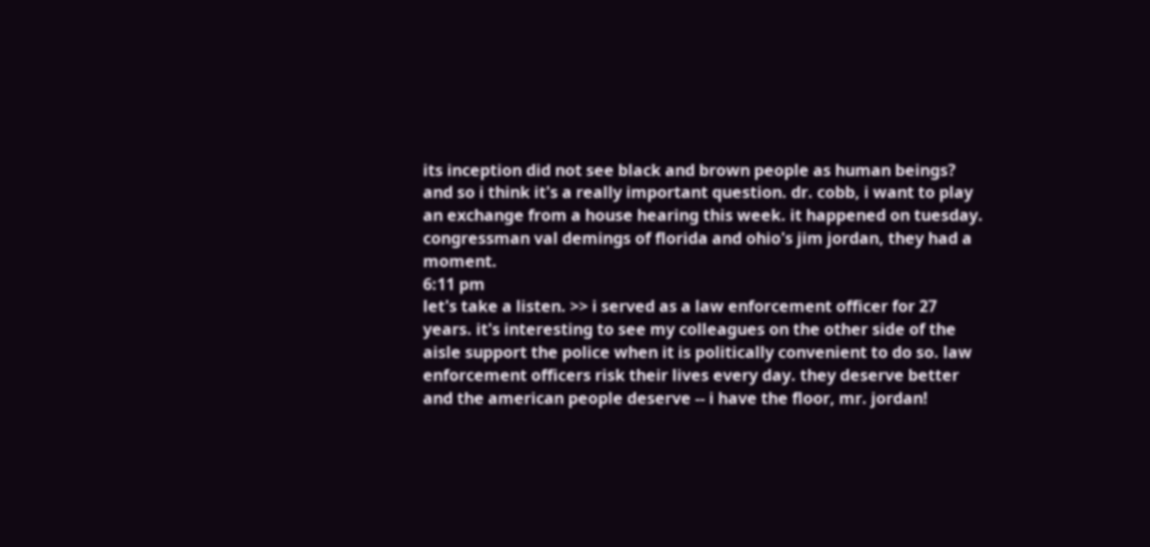its inception did not see black and brown people as human beings? and so i think it's a really important question. dr. cobb, i want to play an exchange from a house hearing this week. it happened on tuesday. congressman val demings of florida and ohio's jim jordan, they had a moment.
6:11 pm
let's take a listen. >> i served as a law enforcement officer for 27 years. it's interesting to see my colleagues on the other side of the aisle support the police when it is politically convenient to do so. law enforcement officers risk their lives every day. they deserve better and the american people deserve -- i have the floor, mr. jordan!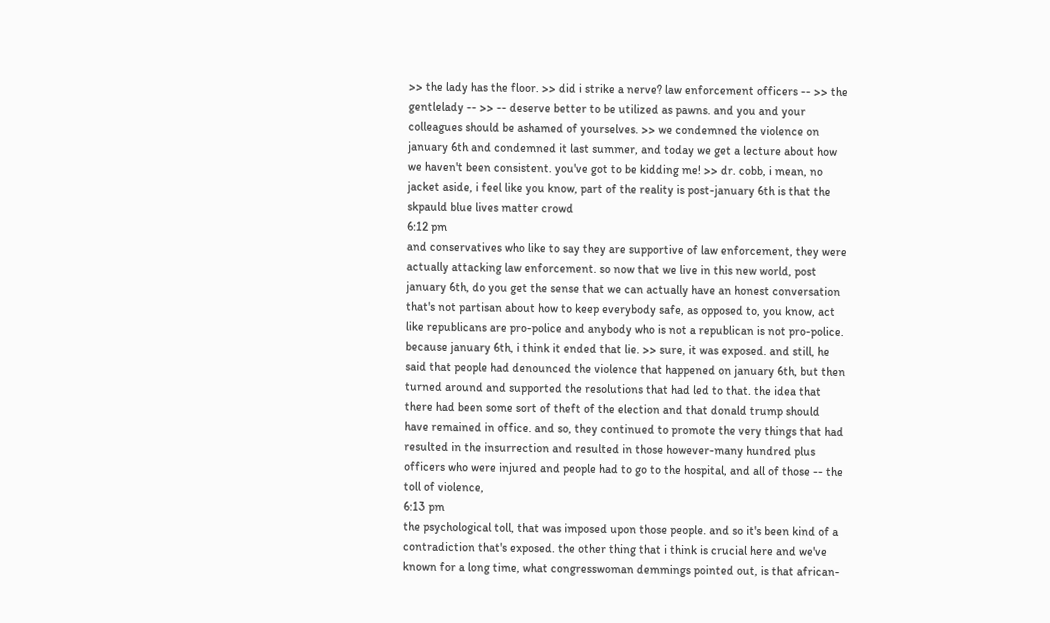>> the lady has the floor. >> did i strike a nerve? law enforcement officers -- >> the gentlelady -- >> -- deserve better to be utilized as pawns. and you and your colleagues should be ashamed of yourselves. >> we condemned the violence on january 6th and condemned it last summer, and today we get a lecture about how we haven't been consistent. you've got to be kidding me! >> dr. cobb, i mean, no jacket aside, i feel like you know, part of the reality is post-january 6th is that the skpauld blue lives matter crowd
6:12 pm
and conservatives who like to say they are supportive of law enforcement, they were actually attacking law enforcement. so now that we live in this new world, post january 6th, do you get the sense that we can actually have an honest conversation that's not partisan about how to keep everybody safe, as opposed to, you know, act like republicans are pro-police and anybody who is not a republican is not pro-police. because january 6th, i think it ended that lie. >> sure, it was exposed. and still, he said that people had denounced the violence that happened on january 6th, but then turned around and supported the resolutions that had led to that. the idea that there had been some sort of theft of the election and that donald trump should have remained in office. and so, they continued to promote the very things that had resulted in the insurrection and resulted in those however-many hundred plus officers who were injured and people had to go to the hospital, and all of those -- the toll of violence,
6:13 pm
the psychological toll, that was imposed upon those people. and so it's been kind of a contradiction that's exposed. the other thing that i think is crucial here and we've known for a long time, what congresswoman demmings pointed out, is that african-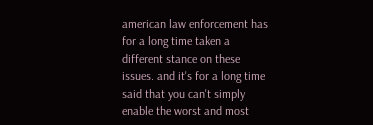american law enforcement has for a long time taken a different stance on these issues. and it's for a long time said that you can't simply enable the worst and most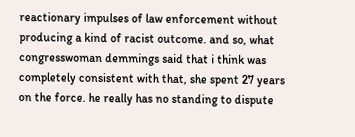reactionary impulses of law enforcement without producing a kind of racist outcome. and so, what congresswoman demmings said that i think was completely consistent with that, she spent 27 years on the force. he really has no standing to dispute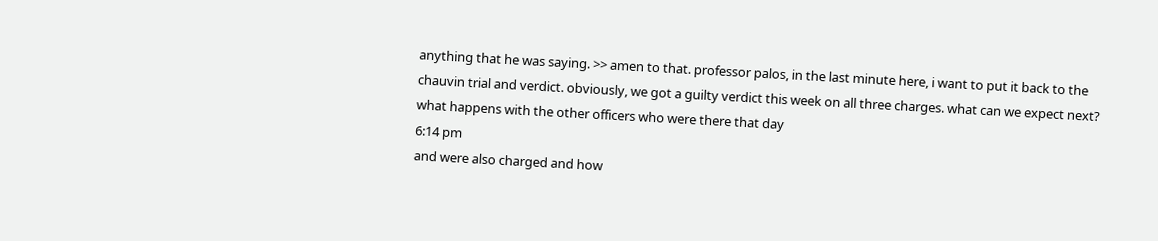anything that he was saying. >> amen to that. professor palos, in the last minute here, i want to put it back to the chauvin trial and verdict. obviously, we got a guilty verdict this week on all three charges. what can we expect next? what happens with the other officers who were there that day
6:14 pm
and were also charged and how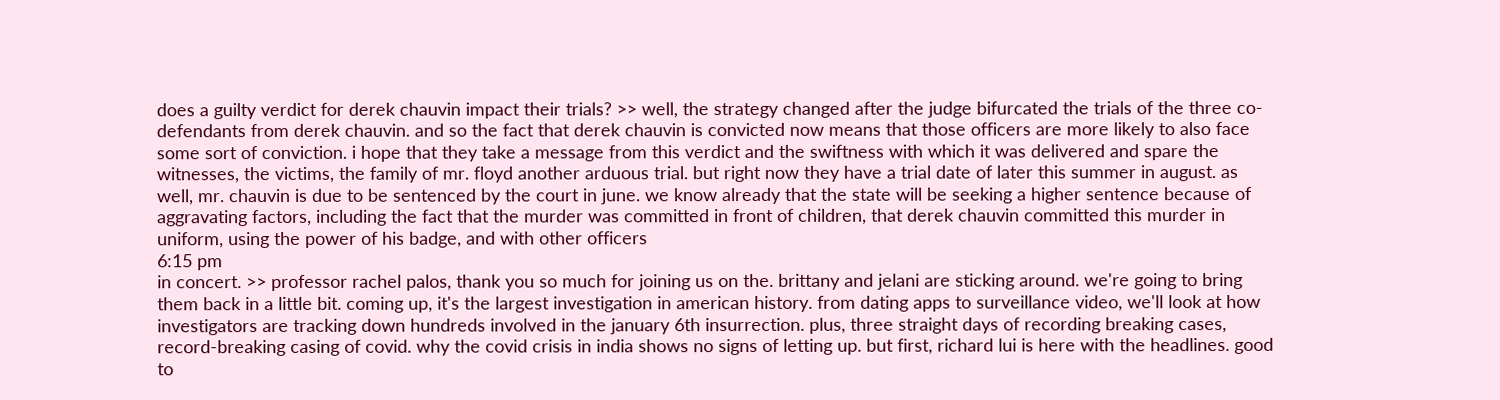does a guilty verdict for derek chauvin impact their trials? >> well, the strategy changed after the judge bifurcated the trials of the three co-defendants from derek chauvin. and so the fact that derek chauvin is convicted now means that those officers are more likely to also face some sort of conviction. i hope that they take a message from this verdict and the swiftness with which it was delivered and spare the witnesses, the victims, the family of mr. floyd another arduous trial. but right now they have a trial date of later this summer in august. as well, mr. chauvin is due to be sentenced by the court in june. we know already that the state will be seeking a higher sentence because of aggravating factors, including the fact that the murder was committed in front of children, that derek chauvin committed this murder in uniform, using the power of his badge, and with other officers
6:15 pm
in concert. >> professor rachel palos, thank you so much for joining us on the. brittany and jelani are sticking around. we're going to bring them back in a little bit. coming up, it's the largest investigation in american history. from dating apps to surveillance video, we'll look at how investigators are tracking down hundreds involved in the january 6th insurrection. plus, three straight days of recording breaking cases, record-breaking casing of covid. why the covid crisis in india shows no signs of letting up. but first, richard lui is here with the headlines. good to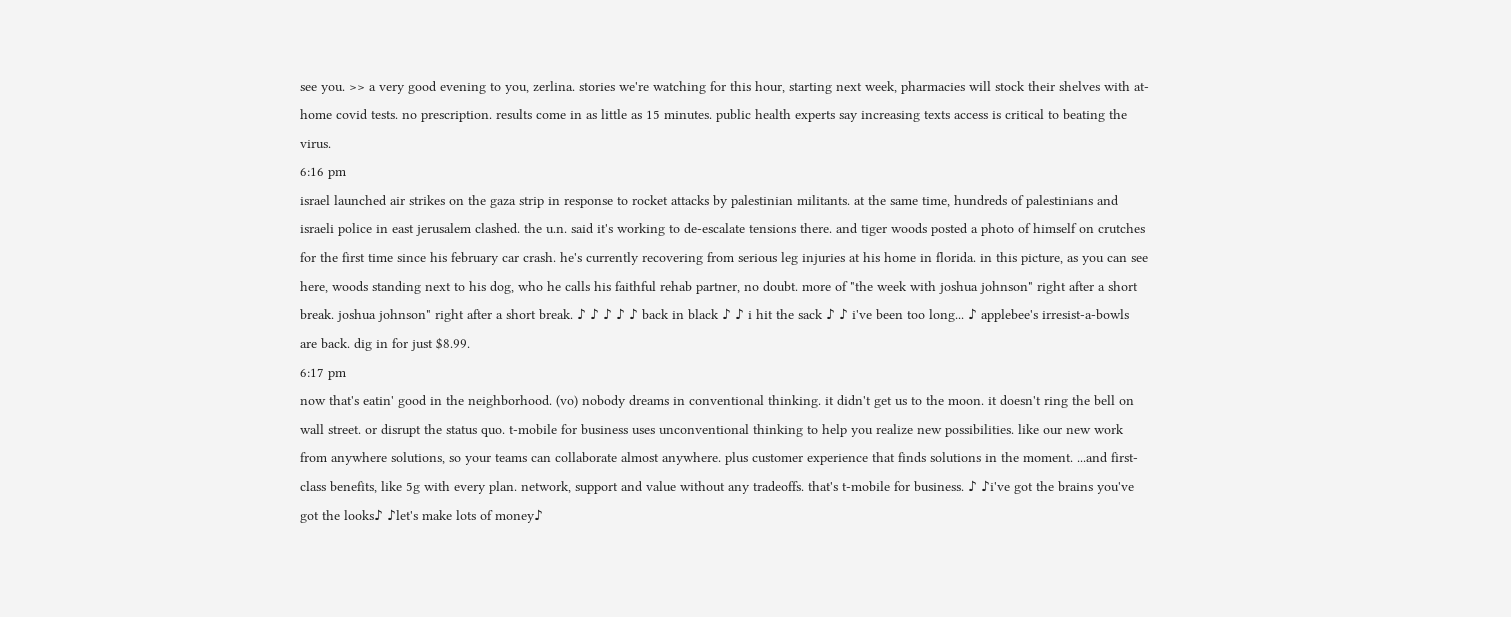see you. >> a very good evening to you, zerlina. stories we're watching for this hour, starting next week, pharmacies will stock their shelves with at-home covid tests. no prescription. results come in as little as 15 minutes. public health experts say increasing texts access is critical to beating the virus.
6:16 pm
israel launched air strikes on the gaza strip in response to rocket attacks by palestinian militants. at the same time, hundreds of palestinians and israeli police in east jerusalem clashed. the u.n. said it's working to de-escalate tensions there. and tiger woods posted a photo of himself on crutches for the first time since his february car crash. he's currently recovering from serious leg injuries at his home in florida. in this picture, as you can see here, woods standing next to his dog, who he calls his faithful rehab partner, no doubt. more of "the week with joshua johnson" right after a short break. joshua johnson" right after a short break. ♪ ♪ ♪ ♪ ♪ back in black ♪ ♪ i hit the sack ♪ ♪ i've been too long... ♪ applebee's irresist-a-bowls are back. dig in for just $8.99.
6:17 pm
now that's eatin' good in the neighborhood. (vo) nobody dreams in conventional thinking. it didn't get us to the moon. it doesn't ring the bell on wall street. or disrupt the status quo. t-mobile for business uses unconventional thinking to help you realize new possibilities. like our new work from anywhere solutions, so your teams can collaborate almost anywhere. plus customer experience that finds solutions in the moment. ...and first-class benefits, like 5g with every plan. network, support and value without any tradeoffs. that's t-mobile for business. ♪ ♪i've got the brains you've got the looks♪ ♪let's make lots of money♪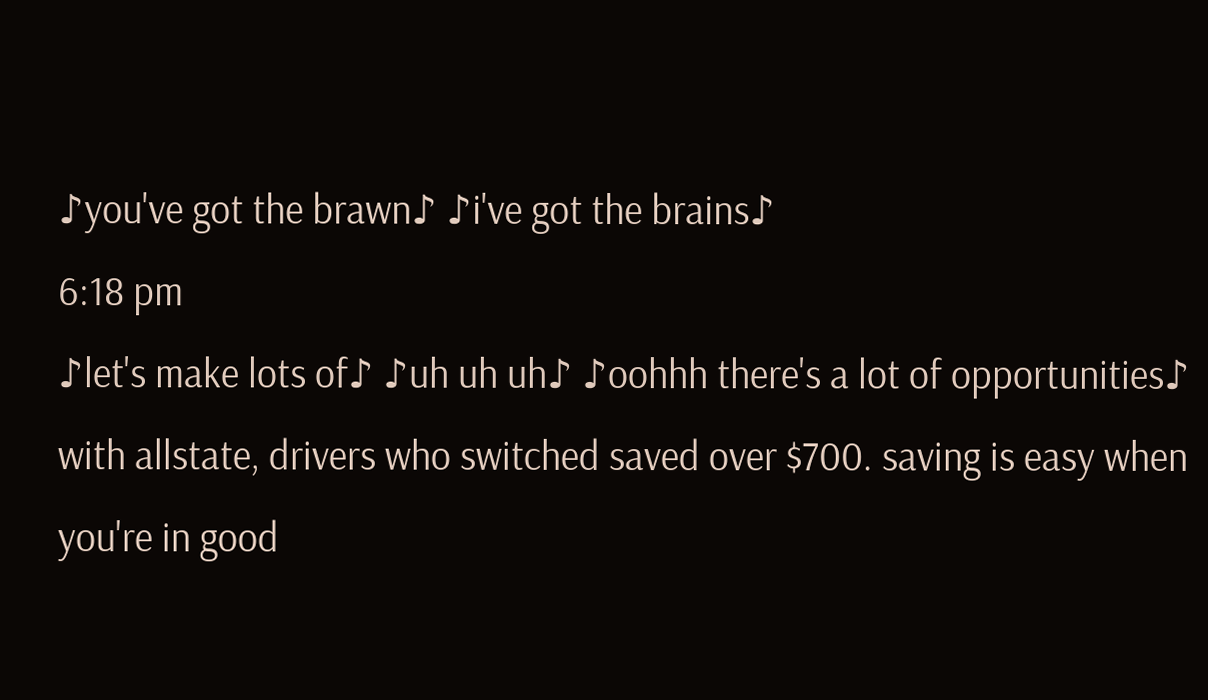♪you've got the brawn♪ ♪i've got the brains♪
6:18 pm
♪let's make lots of♪ ♪uh uh uh♪ ♪oohhh there's a lot of opportunities♪ with allstate, drivers who switched saved over $700. saving is easy when you're in good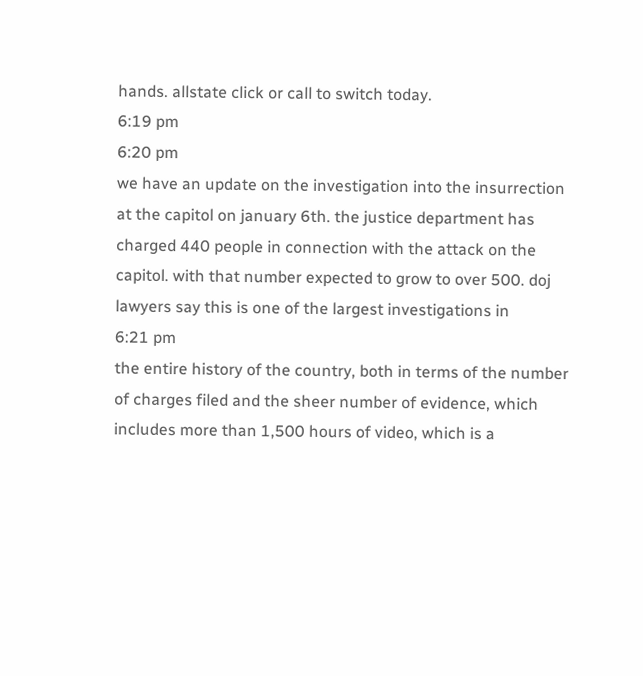hands. allstate click or call to switch today.
6:19 pm
6:20 pm
we have an update on the investigation into the insurrection at the capitol on january 6th. the justice department has charged 440 people in connection with the attack on the capitol. with that number expected to grow to over 500. doj lawyers say this is one of the largest investigations in
6:21 pm
the entire history of the country, both in terms of the number of charges filed and the sheer number of evidence, which includes more than 1,500 hours of video, which is a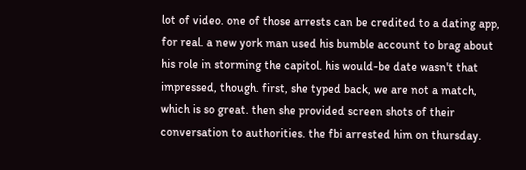lot of video. one of those arrests can be credited to a dating app, for real. a new york man used his bumble account to brag about his role in storming the capitol. his would-be date wasn't that impressed, though. first, she typed back, we are not a match, which is so great. then she provided screen shots of their conversation to authorities. the fbi arrested him on thursday.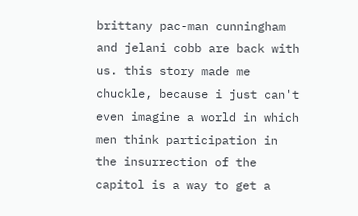brittany pac-man cunningham and jelani cobb are back with us. this story made me chuckle, because i just can't even imagine a world in which men think participation in the insurrection of the capitol is a way to get a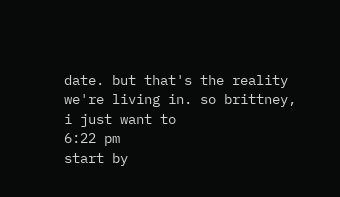date. but that's the reality we're living in. so brittney, i just want to
6:22 pm
start by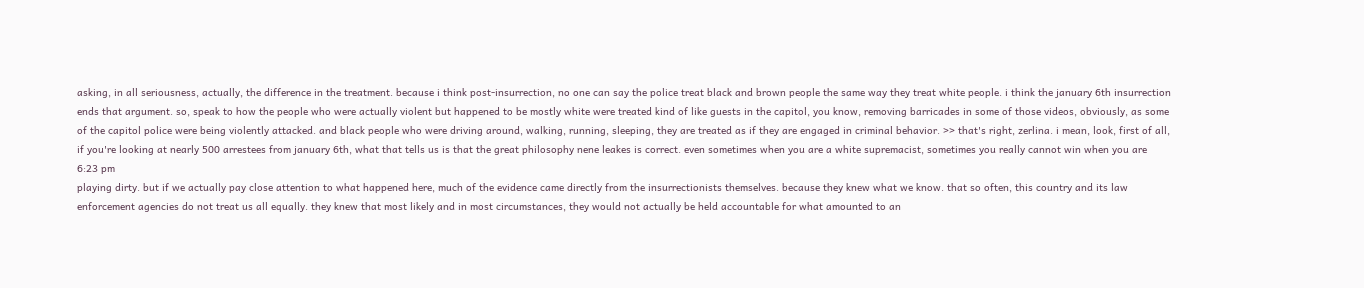asking, in all seriousness, actually, the difference in the treatment. because i think post-insurrection, no one can say the police treat black and brown people the same way they treat white people. i think the january 6th insurrection ends that argument. so, speak to how the people who were actually violent but happened to be mostly white were treated kind of like guests in the capitol, you know, removing barricades in some of those videos, obviously, as some of the capitol police were being violently attacked. and black people who were driving around, walking, running, sleeping, they are treated as if they are engaged in criminal behavior. >> that's right, zerlina. i mean, look, first of all, if you're looking at nearly 500 arrestees from january 6th, what that tells us is that the great philosophy nene leakes is correct. even sometimes when you are a white supremacist, sometimes you really cannot win when you are
6:23 pm
playing dirty. but if we actually pay close attention to what happened here, much of the evidence came directly from the insurrectionists themselves. because they knew what we know. that so often, this country and its law enforcement agencies do not treat us all equally. they knew that most likely and in most circumstances, they would not actually be held accountable for what amounted to an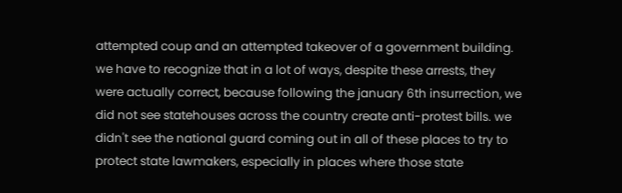attempted coup and an attempted takeover of a government building. we have to recognize that in a lot of ways, despite these arrests, they were actually correct, because following the january 6th insurrection, we did not see statehouses across the country create anti-protest bills. we didn't see the national guard coming out in all of these places to try to protect state lawmakers, especially in places where those state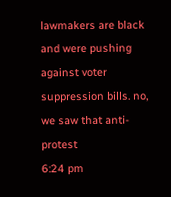lawmakers are black and were pushing against voter suppression bills. no, we saw that anti-protest
6:24 pm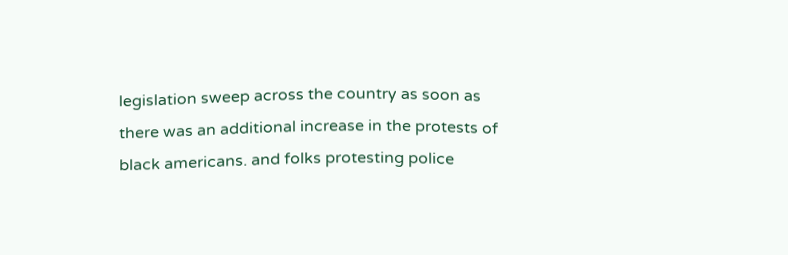legislation sweep across the country as soon as there was an additional increase in the protests of black americans. and folks protesting police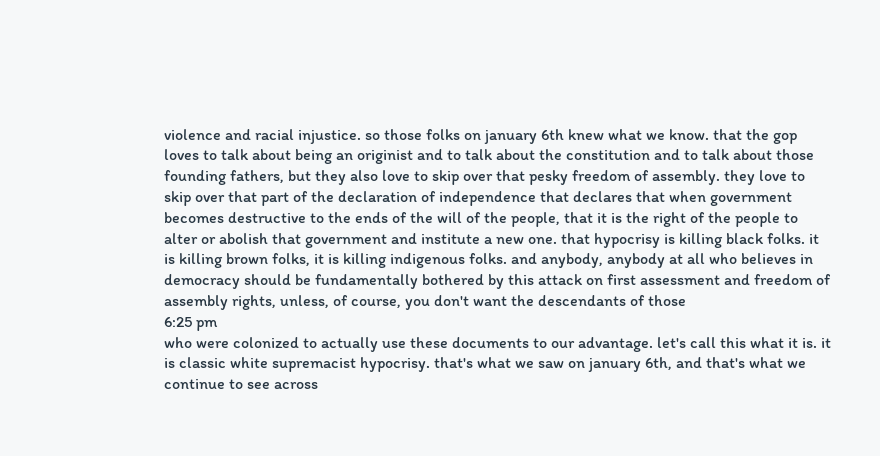violence and racial injustice. so those folks on january 6th knew what we know. that the gop loves to talk about being an originist and to talk about the constitution and to talk about those founding fathers, but they also love to skip over that pesky freedom of assembly. they love to skip over that part of the declaration of independence that declares that when government becomes destructive to the ends of the will of the people, that it is the right of the people to alter or abolish that government and institute a new one. that hypocrisy is killing black folks. it is killing brown folks, it is killing indigenous folks. and anybody, anybody at all who believes in democracy should be fundamentally bothered by this attack on first assessment and freedom of assembly rights, unless, of course, you don't want the descendants of those
6:25 pm
who were colonized to actually use these documents to our advantage. let's call this what it is. it is classic white supremacist hypocrisy. that's what we saw on january 6th, and that's what we continue to see across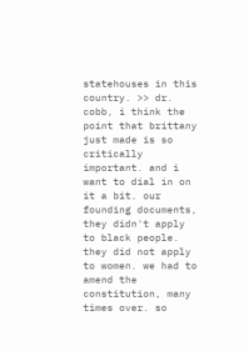statehouses in this country. >> dr. cobb, i think the point that brittany just made is so critically important. and i want to dial in on it a bit. our founding documents, they didn't apply to black people. they did not apply to women. we had to amend the constitution, many times over. so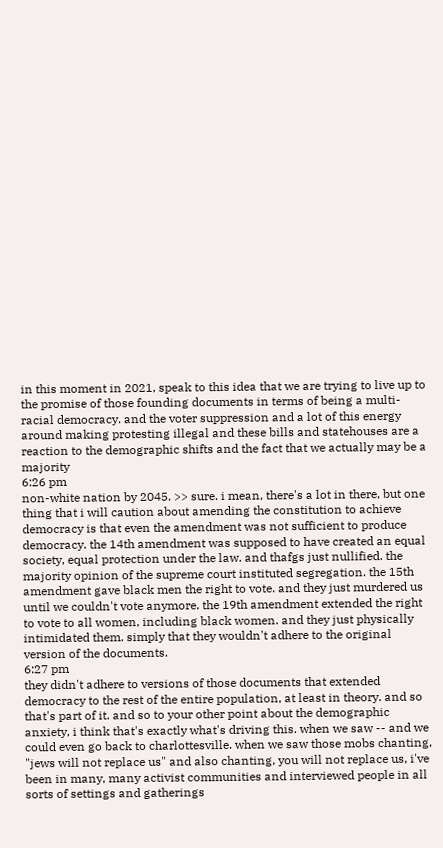in this moment in 2021, speak to this idea that we are trying to live up to the promise of those founding documents in terms of being a multi-racial democracy. and the voter suppression and a lot of this energy around making protesting illegal and these bills and statehouses are a reaction to the demographic shifts and the fact that we actually may be a majority
6:26 pm
non-white nation by 2045. >> sure. i mean, there's a lot in there, but one thing that i will caution about amending the constitution to achieve democracy is that even the amendment was not sufficient to produce democracy. the 14th amendment was supposed to have created an equal society, equal protection under the law. and thafgs just nullified. the majority opinion of the supreme court instituted segregation. the 15th amendment gave black men the right to vote. and they just murdered us until we couldn't vote anymore. the 19th amendment extended the right to vote to all women, including black women. and they just physically intimidated them. simply that they wouldn't adhere to the original version of the documents.
6:27 pm
they didn't adhere to versions of those documents that extended democracy to the rest of the entire population, at least in theory. and so that's part of it. and so to your other point about the demographic anxiety, i think that's exactly what's driving this. when we saw -- and we could even go back to charlottesville. when we saw those mobs chanting, "jews will not replace us" and also chanting, you will not replace us, i've been in many, many activist communities and interviewed people in all sorts of settings and gatherings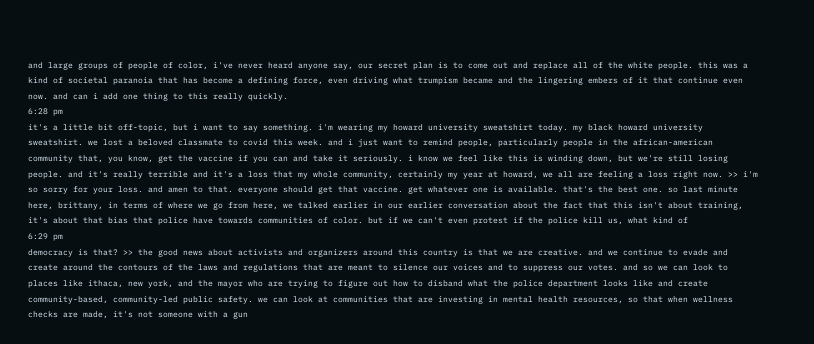and large groups of people of color, i've never heard anyone say, our secret plan is to come out and replace all of the white people. this was a kind of societal paranoia that has become a defining force, even driving what trumpism became and the lingering embers of it that continue even now. and can i add one thing to this really quickly.
6:28 pm
it's a little bit off-topic, but i want to say something. i'm wearing my howard university sweatshirt today. my black howard university sweatshirt. we lost a beloved classmate to covid this week. and i just want to remind people, particularly people in the african-american community that, you know, get the vaccine if you can and take it seriously. i know we feel like this is winding down, but we're still losing people. and it's really terrible and it's a loss that my whole community, certainly my year at howard, we all are feeling a loss right now. >> i'm so sorry for your loss. and amen to that. everyone should get that vaccine. get whatever one is available. that's the best one. so last minute here, brittany, in terms of where we go from here, we talked earlier in our earlier conversation about the fact that this isn't about training, it's about that bias that police have towards communities of color. but if we can't even protest if the police kill us, what kind of
6:29 pm
democracy is that? >> the good news about activists and organizers around this country is that we are creative. and we continue to evade and create around the contours of the laws and regulations that are meant to silence our voices and to suppress our votes. and so we can look to places like ithaca, new york, and the mayor who are trying to figure out how to disband what the police department looks like and create community-based, community-led public safety. we can look at communities that are investing in mental health resources, so that when wellness checks are made, it's not someone with a gun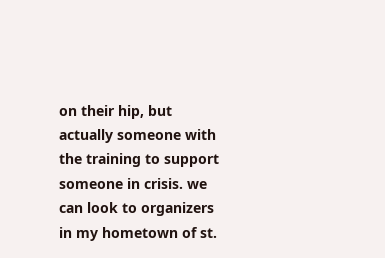on their hip, but actually someone with the training to support someone in crisis. we can look to organizers in my hometown of st.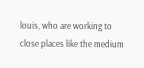louis, who are working to close places like the medium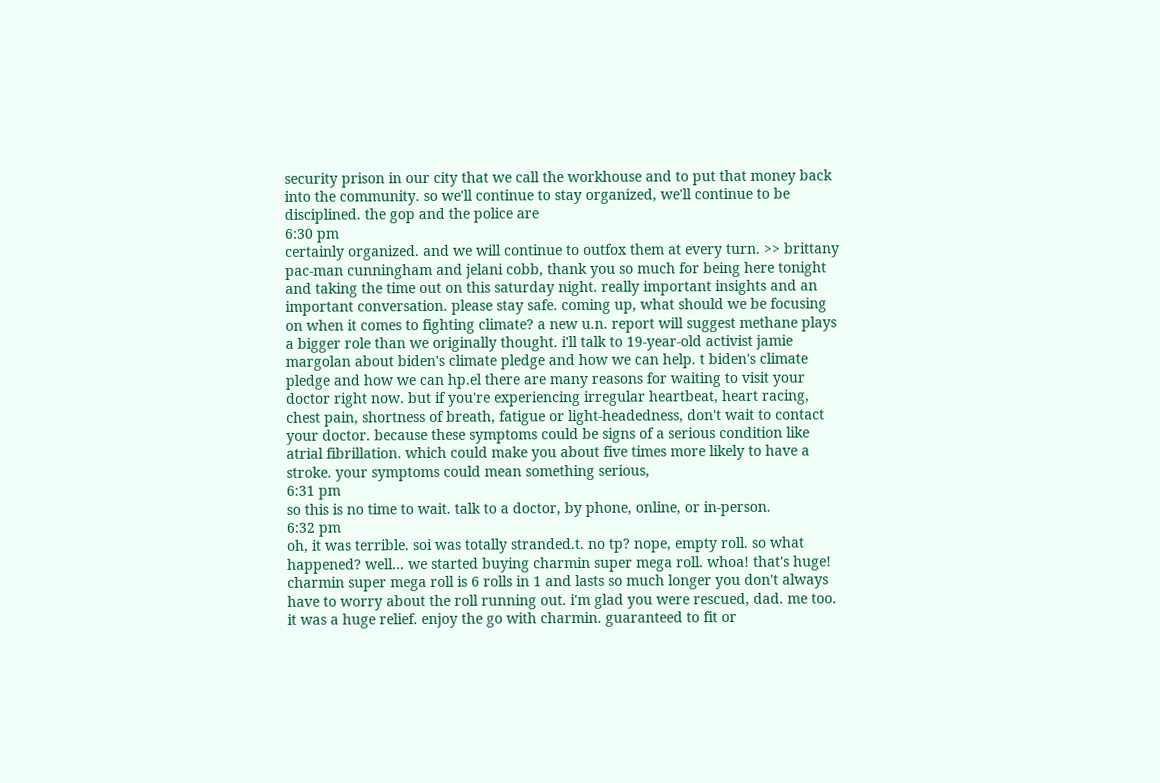security prison in our city that we call the workhouse and to put that money back into the community. so we'll continue to stay organized, we'll continue to be disciplined. the gop and the police are
6:30 pm
certainly organized. and we will continue to outfox them at every turn. >> brittany pac-man cunningham and jelani cobb, thank you so much for being here tonight and taking the time out on this saturday night. really important insights and an important conversation. please stay safe. coming up, what should we be focusing on when it comes to fighting climate? a new u.n. report will suggest methane plays a bigger role than we originally thought. i'll talk to 19-year-old activist jamie margolan about biden's climate pledge and how we can help. t biden's climate pledge and how we can hp.el there are many reasons for waiting to visit your doctor right now. but if you're experiencing irregular heartbeat, heart racing, chest pain, shortness of breath, fatigue or light-headedness, don't wait to contact your doctor. because these symptoms could be signs of a serious condition like atrial fibrillation. which could make you about five times more likely to have a stroke. your symptoms could mean something serious,
6:31 pm
so this is no time to wait. talk to a doctor, by phone, online, or in-person.
6:32 pm
oh, it was terrible. soi was totally stranded.t. no tp? nope, empty roll. so what happened? well... we started buying charmin super mega roll. whoa! that's huge! charmin super mega roll is 6 rolls in 1 and lasts so much longer you don't always have to worry about the roll running out. i'm glad you were rescued, dad. me too. it was a huge relief. enjoy the go with charmin. guaranteed to fit or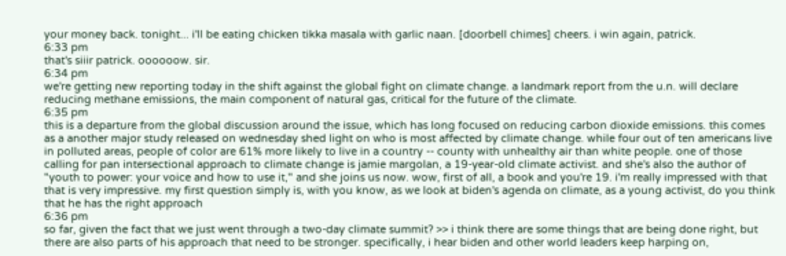your money back. tonight... i'll be eating chicken tikka masala with garlic naan. [doorbell chimes] cheers. i win again, patrick.
6:33 pm
that's siiir patrick. oooooow. sir.
6:34 pm
we're getting new reporting today in the shift against the global fight on climate change. a landmark report from the u.n. will declare reducing methane emissions, the main component of natural gas, critical for the future of the climate.
6:35 pm
this is a departure from the global discussion around the issue, which has long focused on reducing carbon dioxide emissions. this comes as a another major study released on wednesday shed light on who is most affected by climate change. while four out of ten americans live in polluted areas, people of color are 61% more likely to live in a country -- county with unhealthy air than white people. one of those calling for pan intersectional approach to climate change is jamie margolan, a 19-year-old climate activist. and she's also the author of "youth to power: your voice and how to use it," and she joins us now. wow, first of all, a book and you're 19. i'm really impressed with that that is very impressive. my first question simply is, with you know, as we look at biden's agenda on climate, as a young activist, do you think that he has the right approach
6:36 pm
so far, given the fact that we just went through a two-day climate summit? >> i think there are some things that are being done right, but there are also parts of his approach that need to be stronger. specifically, i hear biden and other world leaders keep harping on,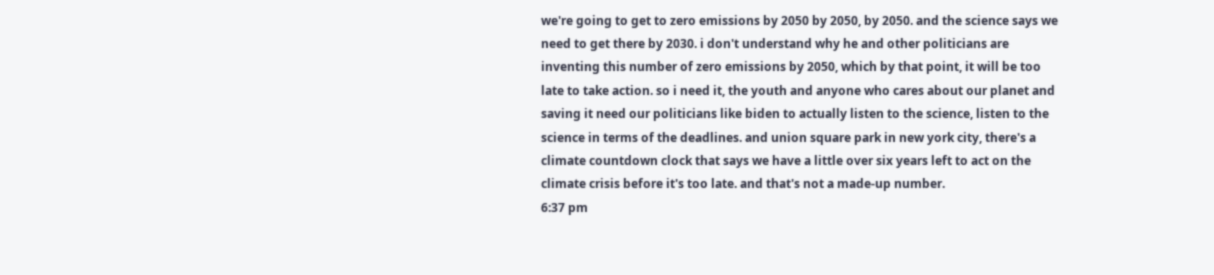we're going to get to zero emissions by 2050 by 2050, by 2050. and the science says we need to get there by 2030. i don't understand why he and other politicians are inventing this number of zero emissions by 2050, which by that point, it will be too late to take action. so i need it, the youth and anyone who cares about our planet and saving it need our politicians like biden to actually listen to the science, listen to the science in terms of the deadlines. and union square park in new york city, there's a climate countdown clock that says we have a little over six years left to act on the climate crisis before it's too late. and that's not a made-up number.
6:37 pm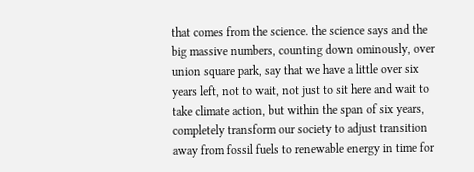that comes from the science. the science says and the big massive numbers, counting down ominously, over union square park, say that we have a little over six years left, not to wait, not just to sit here and wait to take climate action, but within the span of six years, completely transform our society to adjust transition away from fossil fuels to renewable energy in time for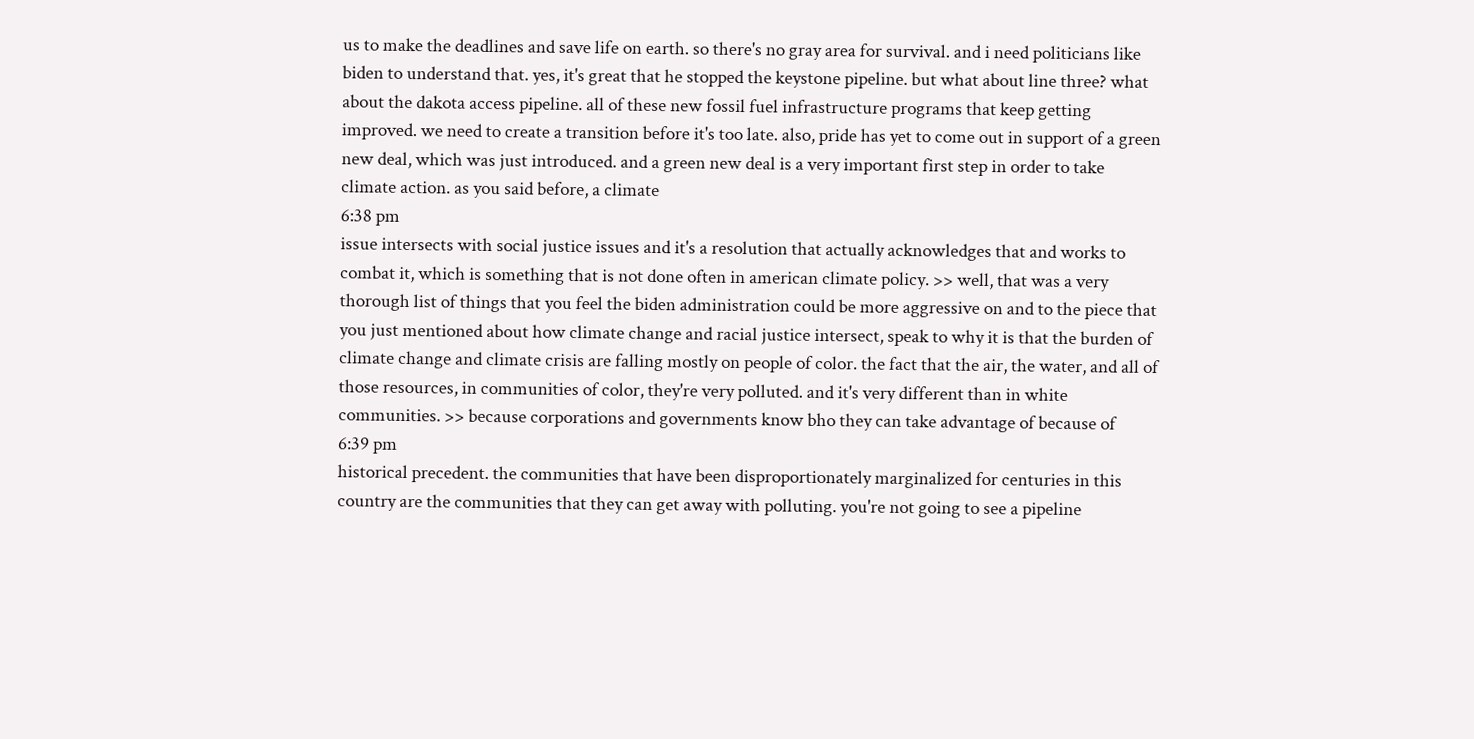us to make the deadlines and save life on earth. so there's no gray area for survival. and i need politicians like biden to understand that. yes, it's great that he stopped the keystone pipeline. but what about line three? what about the dakota access pipeline. all of these new fossil fuel infrastructure programs that keep getting improved. we need to create a transition before it's too late. also, pride has yet to come out in support of a green new deal, which was just introduced. and a green new deal is a very important first step in order to take climate action. as you said before, a climate
6:38 pm
issue intersects with social justice issues and it's a resolution that actually acknowledges that and works to combat it, which is something that is not done often in american climate policy. >> well, that was a very thorough list of things that you feel the biden administration could be more aggressive on and to the piece that you just mentioned about how climate change and racial justice intersect, speak to why it is that the burden of climate change and climate crisis are falling mostly on people of color. the fact that the air, the water, and all of those resources, in communities of color, they're very polluted. and it's very different than in white communities. >> because corporations and governments know bho they can take advantage of because of
6:39 pm
historical precedent. the communities that have been disproportionately marginalized for centuries in this country are the communities that they can get away with polluting. you're not going to see a pipeline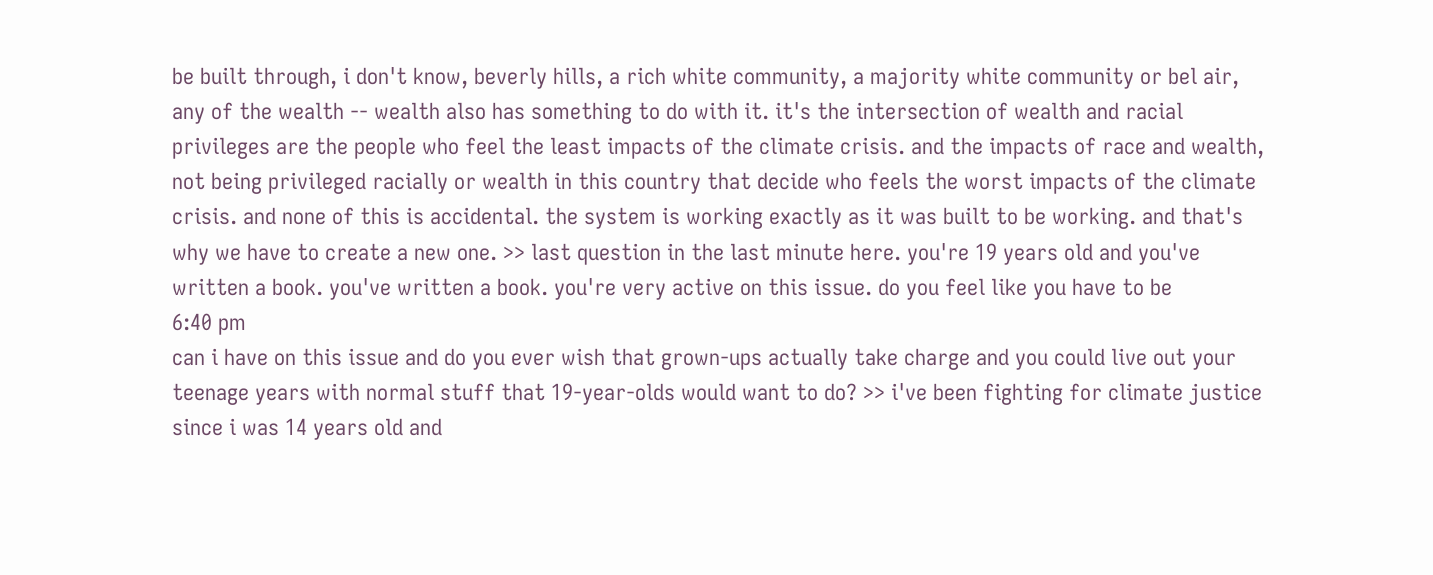be built through, i don't know, beverly hills, a rich white community, a majority white community or bel air, any of the wealth -- wealth also has something to do with it. it's the intersection of wealth and racial privileges are the people who feel the least impacts of the climate crisis. and the impacts of race and wealth, not being privileged racially or wealth in this country that decide who feels the worst impacts of the climate crisis. and none of this is accidental. the system is working exactly as it was built to be working. and that's why we have to create a new one. >> last question in the last minute here. you're 19 years old and you've written a book. you've written a book. you're very active on this issue. do you feel like you have to be
6:40 pm
can i have on this issue and do you ever wish that grown-ups actually take charge and you could live out your teenage years with normal stuff that 19-year-olds would want to do? >> i've been fighting for climate justice since i was 14 years old and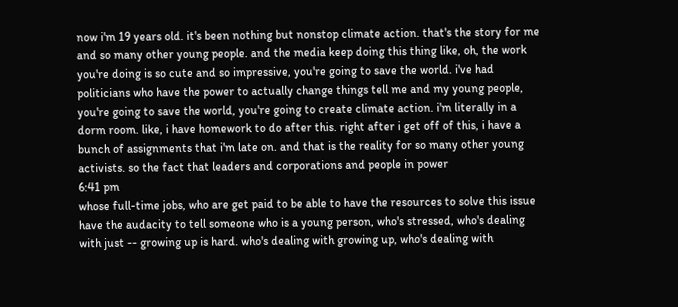now i'm 19 years old. it's been nothing but nonstop climate action. that's the story for me and so many other young people. and the media keep doing this thing like, oh, the work you're doing is so cute and so impressive, you're going to save the world. i've had politicians who have the power to actually change things tell me and my young people, you're going to save the world, you're going to create climate action. i'm literally in a dorm room. like, i have homework to do after this. right after i get off of this, i have a bunch of assignments that i'm late on. and that is the reality for so many other young activists. so the fact that leaders and corporations and people in power
6:41 pm
whose full-time jobs, who are get paid to be able to have the resources to solve this issue have the audacity to tell someone who is a young person, who's stressed, who's dealing with just -- growing up is hard. who's dealing with growing up, who's dealing with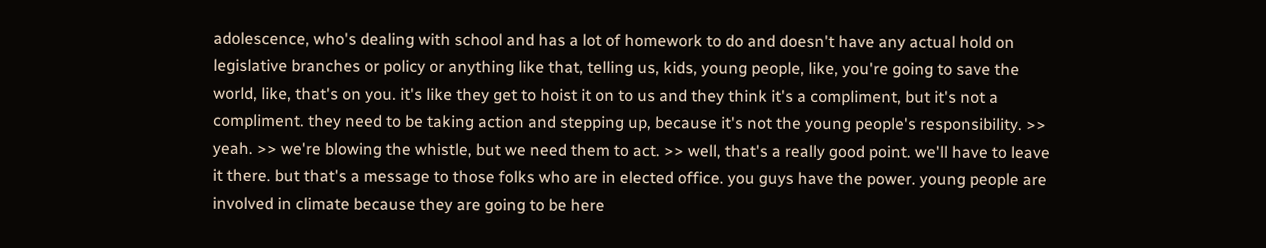adolescence, who's dealing with school and has a lot of homework to do and doesn't have any actual hold on legislative branches or policy or anything like that, telling us, kids, young people, like, you're going to save the world, like, that's on you. it's like they get to hoist it on to us and they think it's a compliment, but it's not a compliment. they need to be taking action and stepping up, because it's not the young people's responsibility. >> yeah. >> we're blowing the whistle, but we need them to act. >> well, that's a really good point. we'll have to leave it there. but that's a message to those folks who are in elected office. you guys have the power. young people are involved in climate because they are going to be here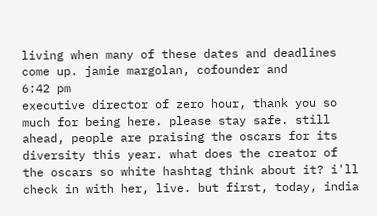living when many of these dates and deadlines come up. jamie margolan, cofounder and
6:42 pm
executive director of zero hour, thank you so much for being here. please stay safe. still ahead, people are praising the oscars for its diversity this year. what does the creator of the oscars so white hashtag think about it? i'll check in with her, live. but first, today, india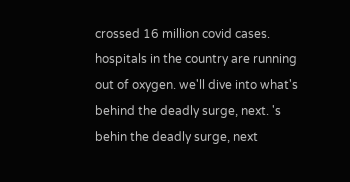crossed 16 million covid cases. hospitals in the country are running out of oxygen. we'll dive into what's behind the deadly surge, next. 's behin the deadly surge, next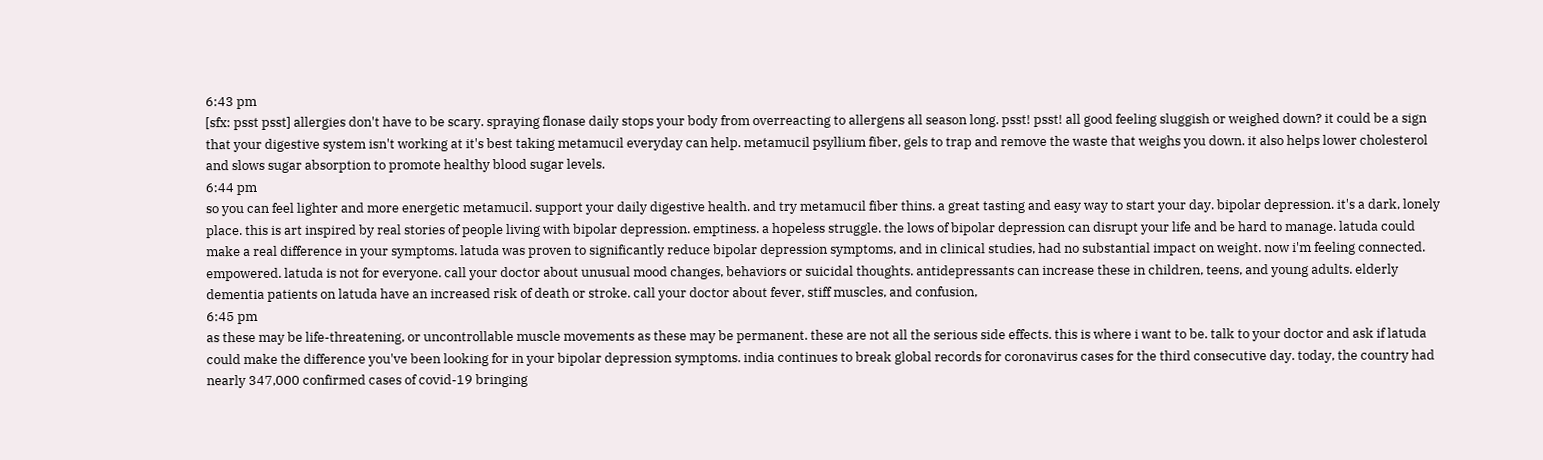6:43 pm
[sfx: psst psst] allergies don't have to be scary. spraying flonase daily stops your body from overreacting to allergens all season long. psst! psst! all good feeling sluggish or weighed down? it could be a sign that your digestive system isn't working at it's best taking metamucil everyday can help. metamucil psyllium fiber, gels to trap and remove the waste that weighs you down. it also helps lower cholesterol and slows sugar absorption to promote healthy blood sugar levels.
6:44 pm
so you can feel lighter and more energetic metamucil. support your daily digestive health. and try metamucil fiber thins. a great tasting and easy way to start your day. bipolar depression. it's a dark, lonely place. this is art inspired by real stories of people living with bipolar depression. emptiness. a hopeless struggle. the lows of bipolar depression can disrupt your life and be hard to manage. latuda could make a real difference in your symptoms. latuda was proven to significantly reduce bipolar depression symptoms, and in clinical studies, had no substantial impact on weight. now i'm feeling connected. empowered. latuda is not for everyone. call your doctor about unusual mood changes, behaviors or suicidal thoughts. antidepressants can increase these in children, teens, and young adults. elderly dementia patients on latuda have an increased risk of death or stroke. call your doctor about fever, stiff muscles, and confusion,
6:45 pm
as these may be life-threatening, or uncontrollable muscle movements as these may be permanent. these are not all the serious side effects. this is where i want to be. talk to your doctor and ask if latuda could make the difference you've been looking for in your bipolar depression symptoms. india continues to break global records for coronavirus cases for the third consecutive day. today, the country had nearly 347,000 confirmed cases of covid-19 bringing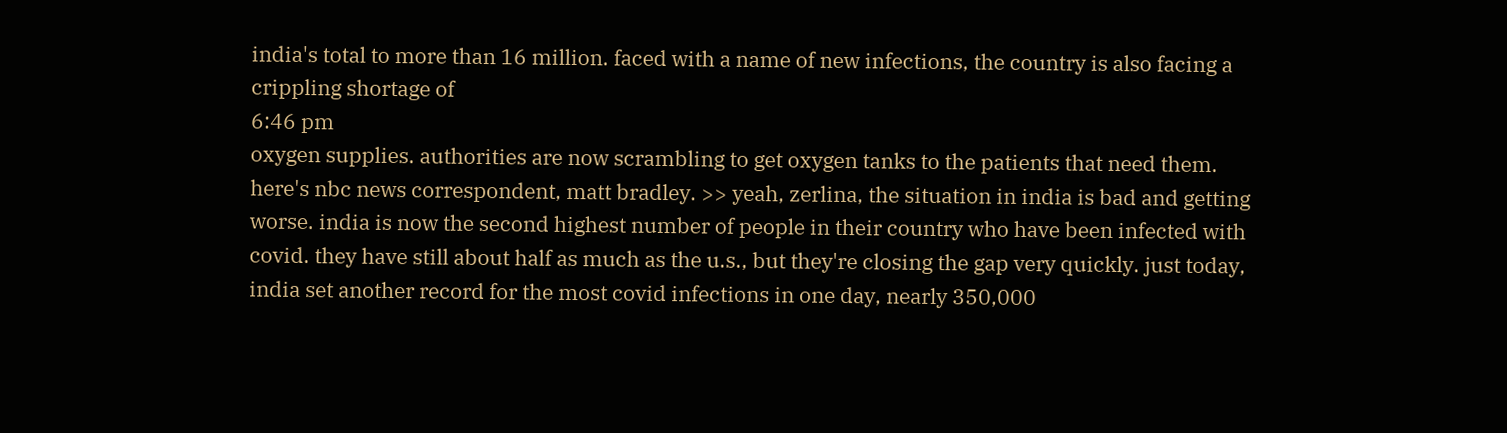india's total to more than 16 million. faced with a name of new infections, the country is also facing a crippling shortage of
6:46 pm
oxygen supplies. authorities are now scrambling to get oxygen tanks to the patients that need them. here's nbc news correspondent, matt bradley. >> yeah, zerlina, the situation in india is bad and getting worse. india is now the second highest number of people in their country who have been infected with covid. they have still about half as much as the u.s., but they're closing the gap very quickly. just today, india set another record for the most covid infections in one day, nearly 350,000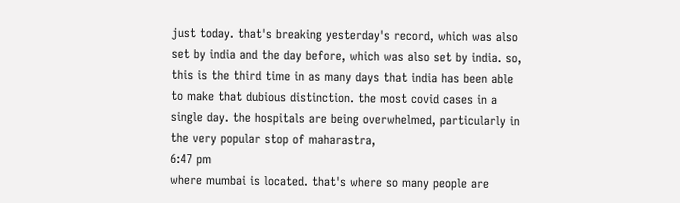just today. that's breaking yesterday's record, which was also set by india and the day before, which was also set by india. so, this is the third time in as many days that india has been able to make that dubious distinction. the most covid cases in a single day. the hospitals are being overwhelmed, particularly in the very popular stop of maharastra,
6:47 pm
where mumbai is located. that's where so many people are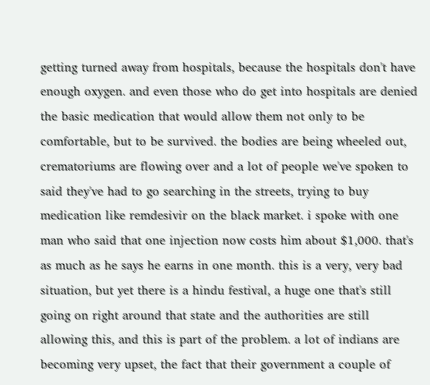getting turned away from hospitals, because the hospitals don't have enough oxygen. and even those who do get into hospitals are denied the basic medication that would allow them not only to be comfortable, but to be survived. the bodies are being wheeled out, crematoriums are flowing over and a lot of people we've spoken to said they've had to go searching in the streets, trying to buy medication like remdesivir on the black market. i spoke with one man who said that one injection now costs him about $1,000. that's as much as he says he earns in one month. this is a very, very bad situation, but yet there is a hindu festival, a huge one that's still going on right around that state and the authorities are still allowing this, and this is part of the problem. a lot of indians are becoming very upset, the fact that their government a couple of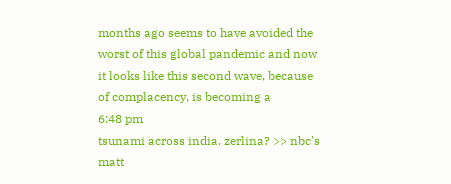months ago seems to have avoided the worst of this global pandemic and now it looks like this second wave, because of complacency, is becoming a
6:48 pm
tsunami across india. zerlina? >> nbc's matt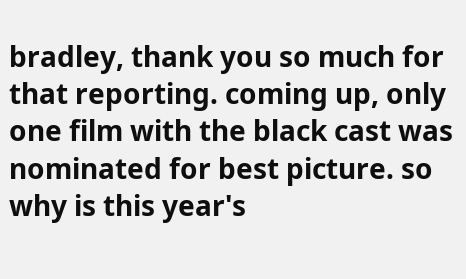bradley, thank you so much for that reporting. coming up, only one film with the black cast was nominated for best picture. so why is this year's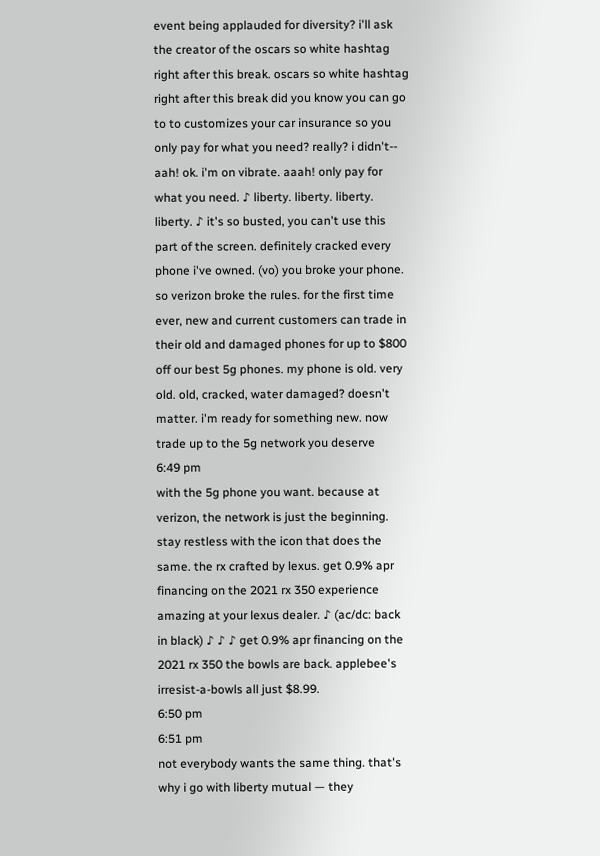event being applauded for diversity? i'll ask the creator of the oscars so white hashtag right after this break. oscars so white hashtag right after this break did you know you can go to to customizes your car insurance so you only pay for what you need? really? i didn't-- aah! ok. i'm on vibrate. aaah! only pay for what you need. ♪ liberty. liberty. liberty. liberty. ♪ it's so busted, you can't use this part of the screen. definitely cracked every phone i've owned. (vo) you broke your phone. so verizon broke the rules. for the first time ever, new and current customers can trade in their old and damaged phones for up to $800 off our best 5g phones. my phone is old. very old. old, cracked, water damaged? doesn't matter. i'm ready for something new. now trade up to the 5g network you deserve
6:49 pm
with the 5g phone you want. because at verizon, the network is just the beginning. stay restless with the icon that does the same. the rx crafted by lexus. get 0.9% apr financing on the 2021 rx 350 experience amazing at your lexus dealer. ♪ (ac/dc: back in black) ♪ ♪ ♪ get 0.9% apr financing on the 2021 rx 350 the bowls are back. applebee's irresist-a-bowls all just $8.99.
6:50 pm
6:51 pm
not everybody wants the same thing. that's why i go with liberty mutual — they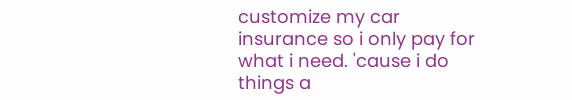customize my car insurance so i only pay for what i need. 'cause i do things a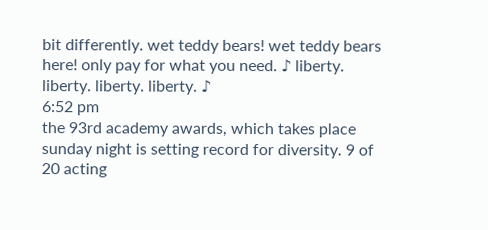bit differently. wet teddy bears! wet teddy bears here! only pay for what you need. ♪ liberty. liberty. liberty. liberty. ♪
6:52 pm
the 93rd academy awards, which takes place sunday night is setting record for diversity. 9 of 20 acting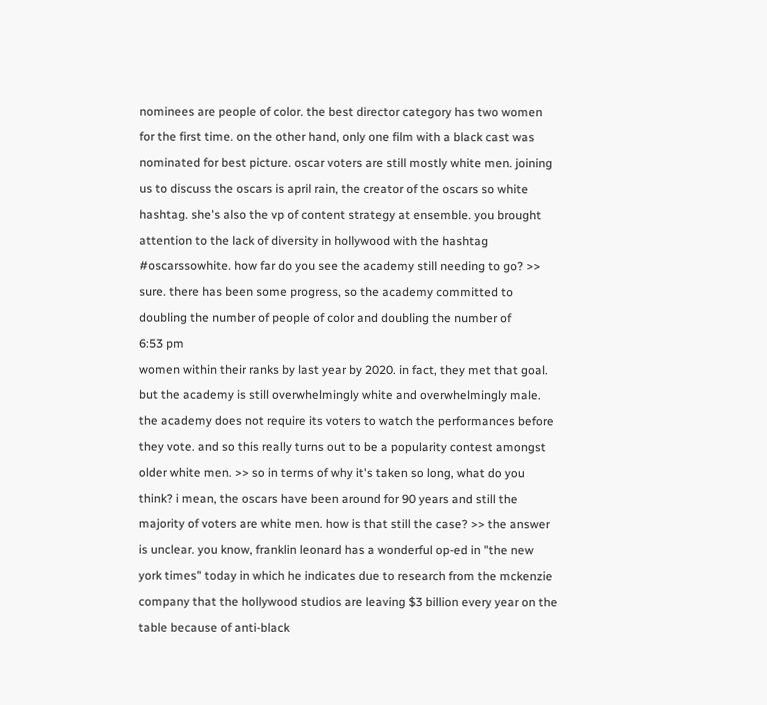nominees are people of color. the best director category has two women for the first time. on the other hand, only one film with a black cast was nominated for best picture. oscar voters are still mostly white men. joining us to discuss the oscars is april rain, the creator of the oscars so white hashtag. she's also the vp of content strategy at ensemble. you brought attention to the lack of diversity in hollywood with the hashtag #oscarssowhite. how far do you see the academy still needing to go? >> sure. there has been some progress, so the academy committed to doubling the number of people of color and doubling the number of
6:53 pm
women within their ranks by last year by 2020. in fact, they met that goal. but the academy is still overwhelmingly white and overwhelmingly male. the academy does not require its voters to watch the performances before they vote. and so this really turns out to be a popularity contest amongst older white men. >> so in terms of why it's taken so long, what do you think? i mean, the oscars have been around for 90 years and still the majority of voters are white men. how is that still the case? >> the answer is unclear. you know, franklin leonard has a wonderful op-ed in "the new york times" today in which he indicates due to research from the mckenzie company that the hollywood studios are leaving $3 billion every year on the table because of anti-black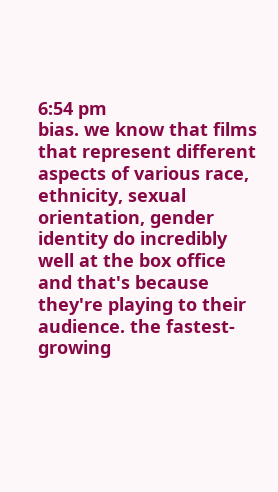6:54 pm
bias. we know that films that represent different aspects of various race, ethnicity, sexual orientation, gender identity do incredibly well at the box office and that's because they're playing to their audience. the fastest-growing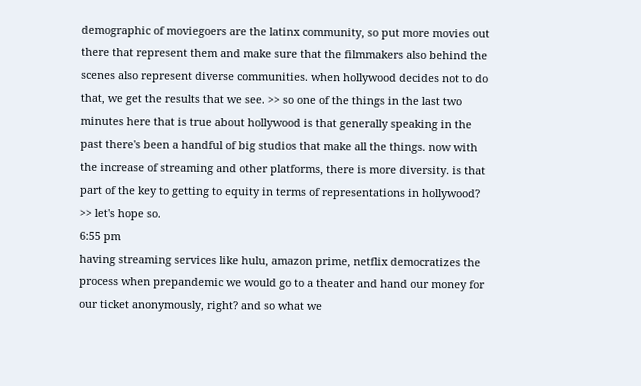demographic of moviegoers are the latinx community, so put more movies out there that represent them and make sure that the filmmakers also behind the scenes also represent diverse communities. when hollywood decides not to do that, we get the results that we see. >> so one of the things in the last two minutes here that is true about hollywood is that generally speaking in the past there's been a handful of big studios that make all the things. now with the increase of streaming and other platforms, there is more diversity. is that part of the key to getting to equity in terms of representations in hollywood? >> let's hope so.
6:55 pm
having streaming services like hulu, amazon prime, netflix democratizes the process when prepandemic we would go to a theater and hand our money for our ticket anonymously, right? and so what we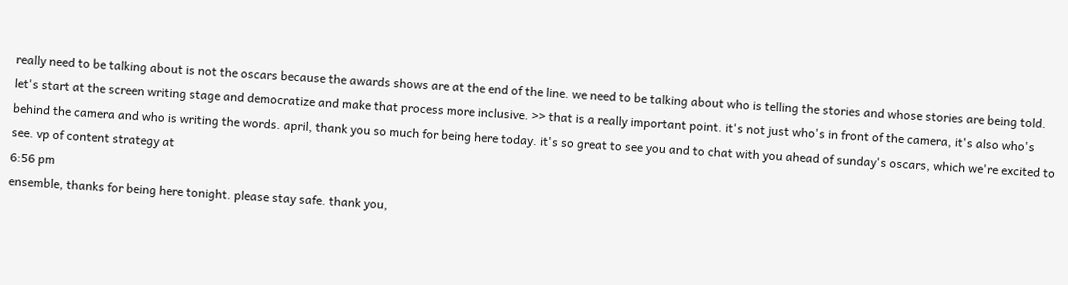really need to be talking about is not the oscars because the awards shows are at the end of the line. we need to be talking about who is telling the stories and whose stories are being told. let's start at the screen writing stage and democratize and make that process more inclusive. >> that is a really important point. it's not just who's in front of the camera, it's also who's behind the camera and who is writing the words. april, thank you so much for being here today. it's so great to see you and to chat with you ahead of sunday's oscars, which we're excited to see. vp of content strategy at
6:56 pm
ensemble, thanks for being here tonight. please stay safe. thank you,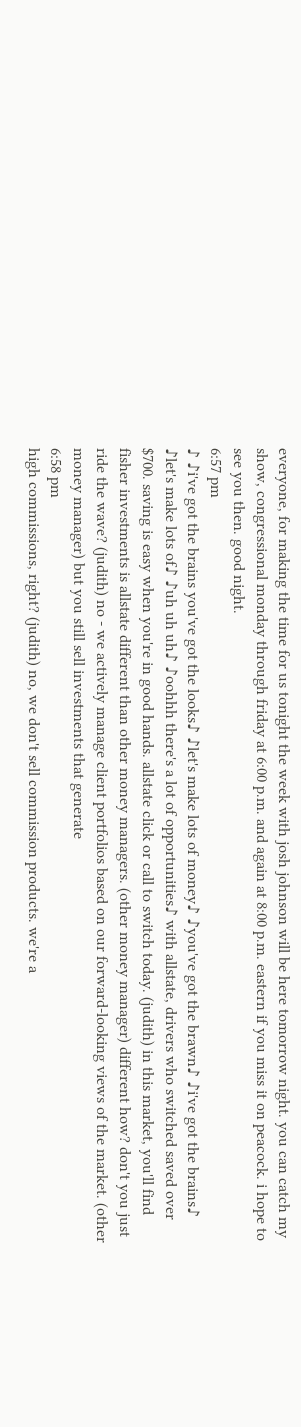everyone, for making the time for us tonight the week with josh johnson will be here tomorrow night. you can catch my show, congressional monday through friday at 6:00 p.m. and again at 8:00 p.m. eastern if you miss it on peacock. i hope to see you then. good night.
6:57 pm
♪ ♪i've got the brains you've got the looks♪ ♪let's make lots of money♪ ♪you've got the brawn♪ ♪i've got the brains♪ ♪let's make lots of♪ ♪uh uh uh♪ ♪oohhh there's a lot of opportunities♪ with allstate, drivers who switched saved over $700. saving is easy when you're in good hands. allstate click or call to switch today. (judith) in this market, you'll find fisher investments is allstate different than other money managers. (other money manager) different how? don't you just ride the wave? (judith) no - we actively manage client portfolios based on our forward-looking views of the market. (other money manager) but you still sell investments that generate
6:58 pm
high commissions, right? (judith) no, we don't sell commission products. we're a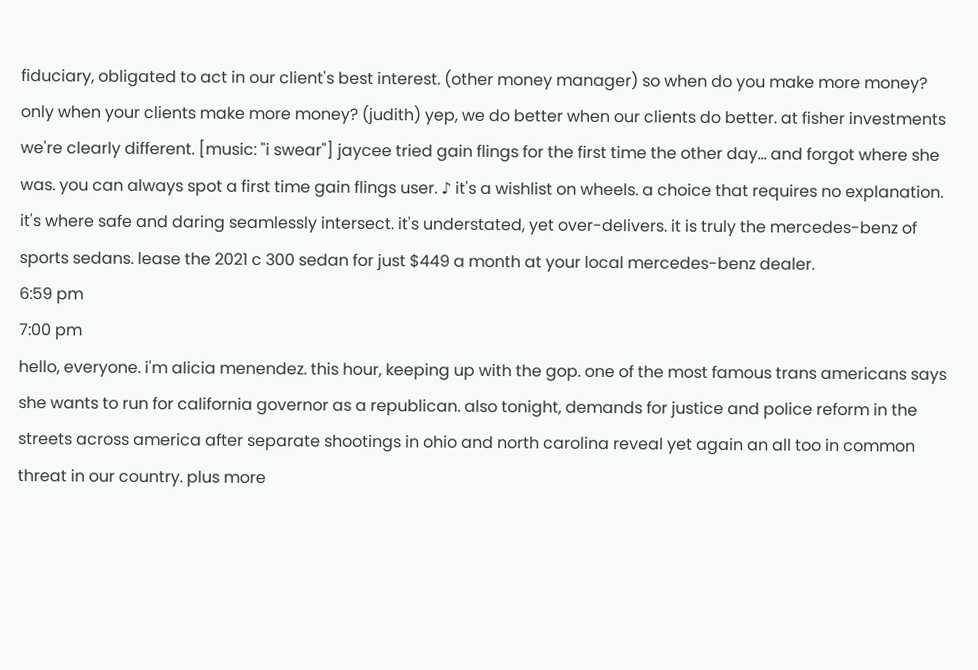fiduciary, obligated to act in our client's best interest. (other money manager) so when do you make more money? only when your clients make more money? (judith) yep, we do better when our clients do better. at fisher investments we're clearly different. [music: "i swear"] jaycee tried gain flings for the first time the other day... and forgot where she was. you can always spot a first time gain flings user. ♪ it's a wishlist on wheels. a choice that requires no explanation. it's where safe and daring seamlessly intersect. it's understated, yet over-delivers. it is truly the mercedes-benz of sports sedans. lease the 2021 c 300 sedan for just $449 a month at your local mercedes-benz dealer.
6:59 pm
7:00 pm
hello, everyone. i'm alicia menendez. this hour, keeping up with the gop. one of the most famous trans americans says she wants to run for california governor as a republican. also tonight, demands for justice and police reform in the streets across america after separate shootings in ohio and north carolina reveal yet again an all too in common threat in our country. plus more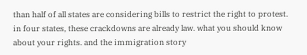than half of all states are considering bills to restrict the right to protest. in four states, these crackdowns are already law. what you should know about your rights. and the immigration story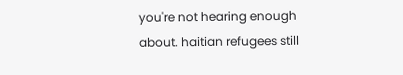you're not hearing enough about. haitian refugees still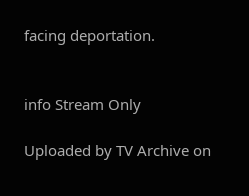facing deportation.


info Stream Only

Uploaded by TV Archive on